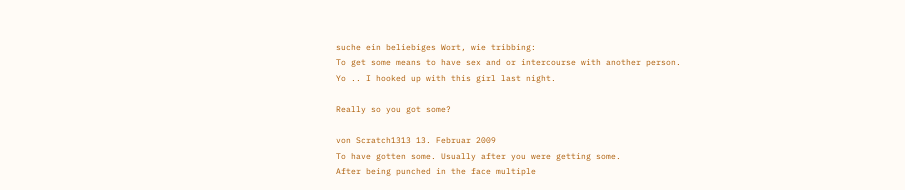suche ein beliebiges Wort, wie tribbing:
To get some means to have sex and or intercourse with another person.
Yo .. I hooked up with this girl last night.

Really so you got some?

von Scratch1313 13. Februar 2009
To have gotten some. Usually after you were getting some.
After being punched in the face multiple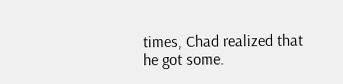times, Chad realized that he got some.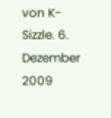von K-Sizzle. 6. Dezember 2009